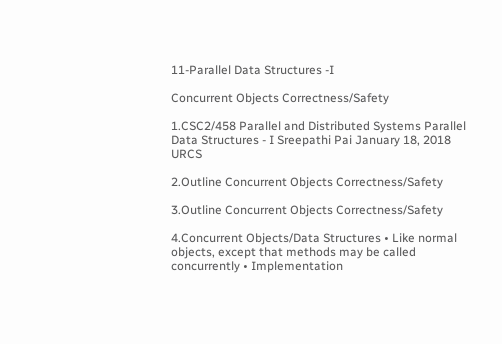11-Parallel Data Structures -I

Concurrent Objects Correctness/Safety

1.CSC2/458 Parallel and Distributed Systems Parallel Data Structures - I Sreepathi Pai January 18, 2018 URCS

2.Outline Concurrent Objects Correctness/Safety

3.Outline Concurrent Objects Correctness/Safety

4.Concurrent Objects/Data Structures • Like normal objects, except that methods may be called concurrently • Implementation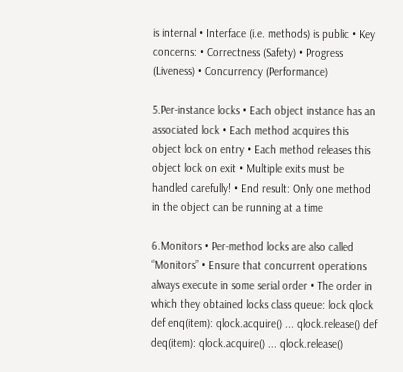is internal • Interface (i.e. methods) is public • Key concerns: • Correctness (Safety) • Progress (Liveness) • Concurrency (Performance)

5.Per-instance locks • Each object instance has an associated lock • Each method acquires this object lock on entry • Each method releases this object lock on exit • Multiple exits must be handled carefully! • End result: Only one method in the object can be running at a time

6.Monitors • Per-method locks are also called “Monitors” • Ensure that concurrent operations always execute in some serial order • The order in which they obtained locks class queue: lock qlock def enq(item): qlock.acquire() ... qlock.release() def deq(item): qlock.acquire() ... qlock.release()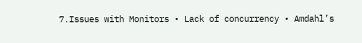7.Issues with Monitors • Lack of concurrency • Amdahl’s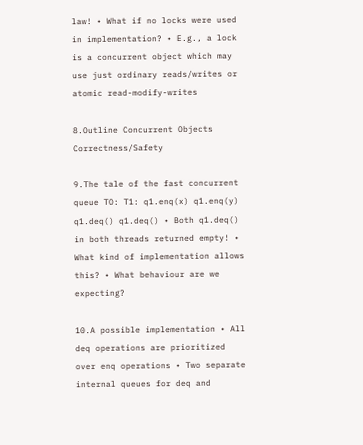law! • What if no locks were used in implementation? • E.g., a lock is a concurrent object which may use just ordinary reads/writes or atomic read-modify-writes

8.Outline Concurrent Objects Correctness/Safety

9.The tale of the fast concurrent queue TO: T1: q1.enq(x) q1.enq(y) q1.deq() q1.deq() • Both q1.deq() in both threads returned empty! • What kind of implementation allows this? • What behaviour are we expecting?

10.A possible implementation • All deq operations are prioritized over enq operations • Two separate internal queues for deq and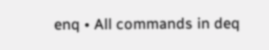enq • All commands in deq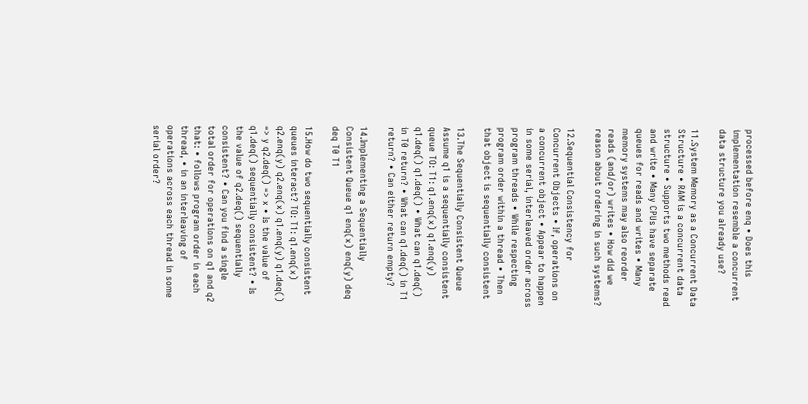processed before enq • Does this implementation resemble a concurrent data structure you already use?

11.System Memory as a Concurrent Data Structure • RAM is a concurrent data structure • Supports two methods read and write • Many CPUs have separate queues for reads and writes • Many memory systems may also reorder reads (and/or) writes • How did we reason about ordering in such systems?

12.Sequential Consistency for Concurrent Objects • If, operations on a concurrent object • Appear to happen in some serial, interleaved order across program threads • While respecting program order within a thread • Then that object is sequentially consistent

13.The Sequentially Consistent Queue Assume q1 is a sequentially consistent queue TO: T1: q1.enq(x) q1.enq(y) q1.deq() q1.deq() • What can q1.deq() in T0 return? • What can q1.deq() in T1 return? • Can either return empty?

14.Implementing a Sequentially Consistent Queue q1 enq(x) enq(y) deq deq T0 T1

15.How do two sequentially consistent queues interact? TO: T1: q1.enq(x) q2.enq(y) q2.enq(x) q1.enq(y) q1.deq() => y q2.deq() => x • Is the value of q1.deq() sequentially consistent? • Is the value of q2.deq() sequentially consistent? • Can you find a single total order for operations on q1 and q2 that: • follows program order in each thread, • in an interleaving of operations across each thread in some serial order?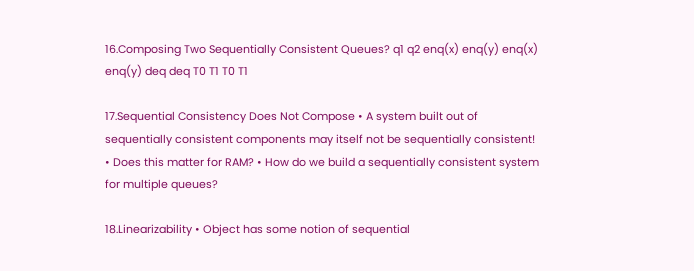16.Composing Two Sequentially Consistent Queues? q1 q2 enq(x) enq(y) enq(x) enq(y) deq deq T0 T1 T0 T1

17.Sequential Consistency Does Not Compose • A system built out of sequentially consistent components may itself not be sequentially consistent! • Does this matter for RAM? • How do we build a sequentially consistent system for multiple queues?

18.Linearizability • Object has some notion of sequential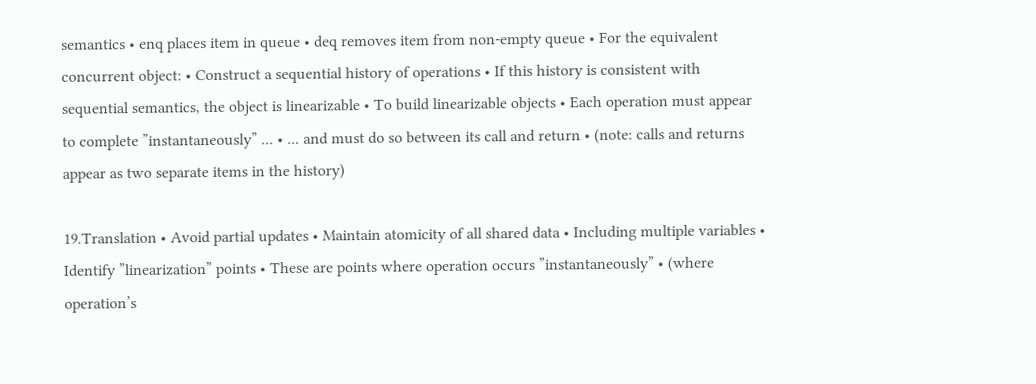semantics • enq places item in queue • deq removes item from non-empty queue • For the equivalent concurrent object: • Construct a sequential history of operations • If this history is consistent with sequential semantics, the object is linearizable • To build linearizable objects • Each operation must appear to complete ”instantaneously” ... • ... and must do so between its call and return • (note: calls and returns appear as two separate items in the history)

19.Translation • Avoid partial updates • Maintain atomicity of all shared data • Including multiple variables • Identify ”linearization” points • These are points where operation occurs ”instantaneously” • (where operation’s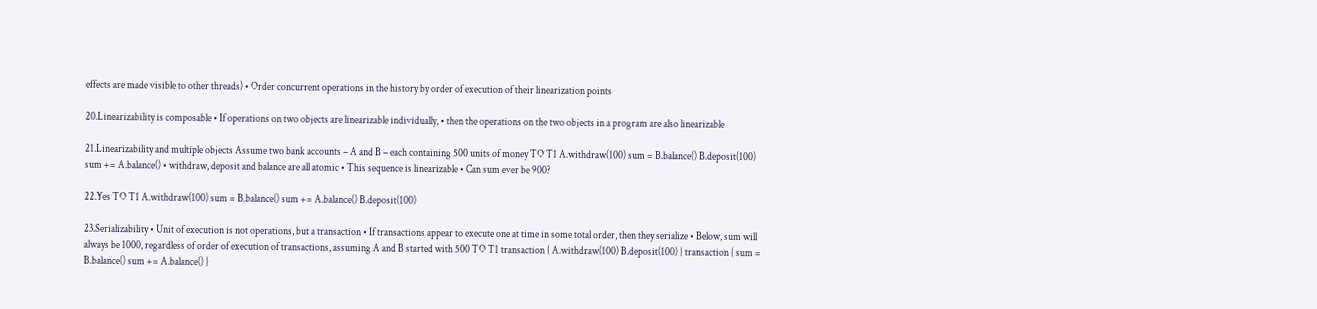effects are made visible to other threads) • Order concurrent operations in the history by order of execution of their linearization points

20.Linearizability is composable • If operations on two objects are linearizable individually, • then the operations on the two objects in a program are also linearizable

21.Linearizability and multiple objects Assume two bank accounts – A and B – each containing 500 units of money TO T1 A.withdraw(100) sum = B.balance() B.deposit(100) sum += A.balance() • withdraw, deposit and balance are all atomic • This sequence is linearizable • Can sum ever be 900?

22.Yes TO T1 A.withdraw(100) sum = B.balance() sum += A.balance() B.deposit(100)

23.Serializability • Unit of execution is not operations, but a transaction • If transactions appear to execute one at time in some total order, then they serialize • Below, sum will always be 1000, regardless of order of execution of transactions, assuming A and B started with 500 TO T1 transaction { A.withdraw(100) B.deposit(100) } transaction { sum = B.balance() sum += A.balance() }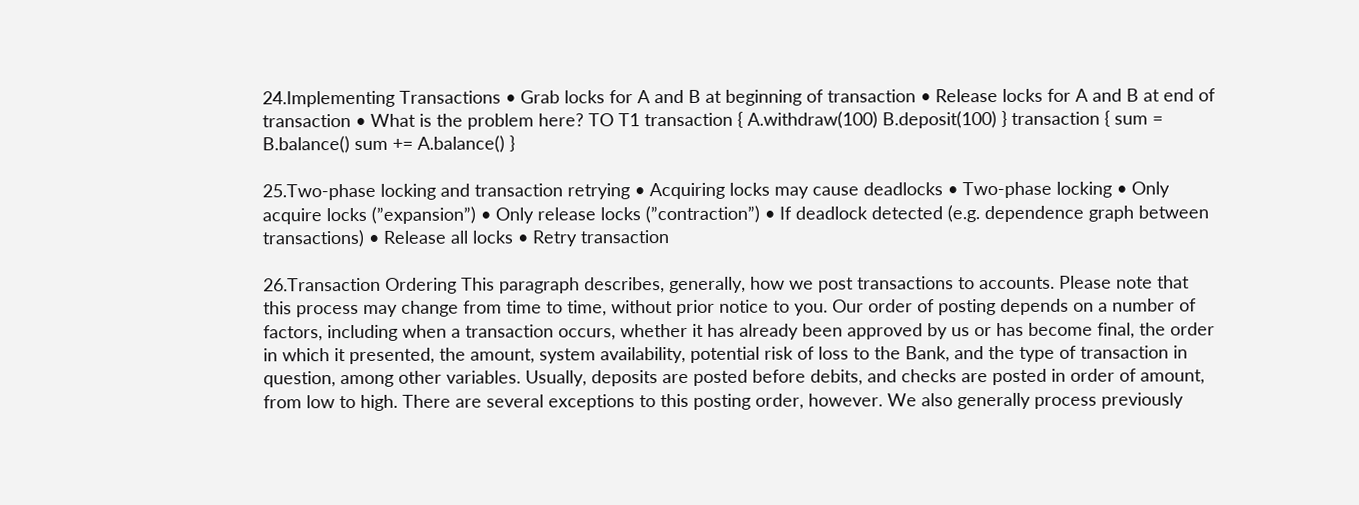24.Implementing Transactions • Grab locks for A and B at beginning of transaction • Release locks for A and B at end of transaction • What is the problem here? TO T1 transaction { A.withdraw(100) B.deposit(100) } transaction { sum = B.balance() sum += A.balance() }

25.Two-phase locking and transaction retrying • Acquiring locks may cause deadlocks • Two-phase locking • Only acquire locks (”expansion”) • Only release locks (”contraction”) • If deadlock detected (e.g. dependence graph between transactions) • Release all locks • Retry transaction

26.Transaction Ordering This paragraph describes, generally, how we post transactions to accounts. Please note that this process may change from time to time, without prior notice to you. Our order of posting depends on a number of factors, including when a transaction occurs, whether it has already been approved by us or has become final, the order in which it presented, the amount, system availability, potential risk of loss to the Bank, and the type of transaction in question, among other variables. Usually, deposits are posted before debits, and checks are posted in order of amount, from low to high. There are several exceptions to this posting order, however. We also generally process previously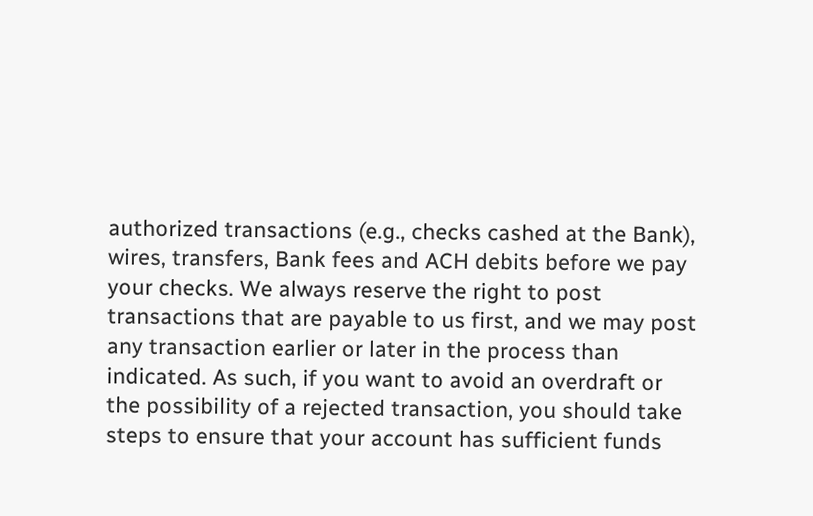authorized transactions (e.g., checks cashed at the Bank), wires, transfers, Bank fees and ACH debits before we pay your checks. We always reserve the right to post transactions that are payable to us first, and we may post any transaction earlier or later in the process than indicated. As such, if you want to avoid an overdraft or the possibility of a rejected transaction, you should take steps to ensure that your account has sufficient funds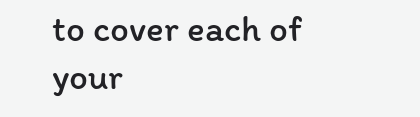to cover each of your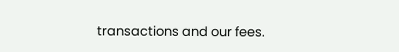transactions and our fees.